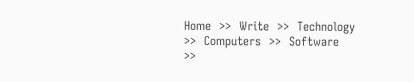Home  >>  Write  >>  Technology  >>  Computers  >>  Software  >>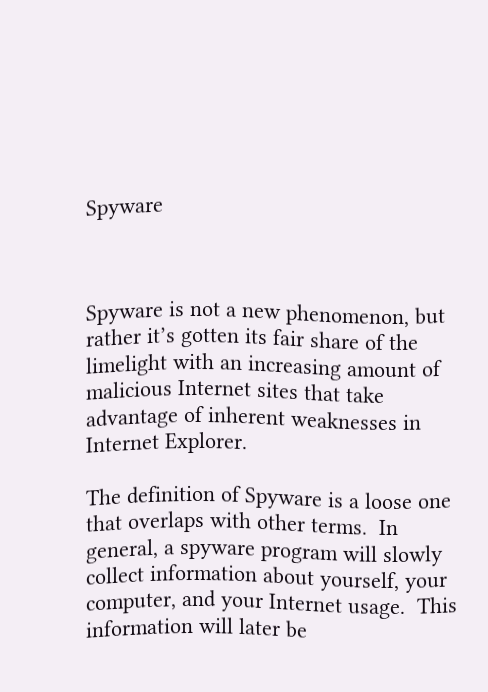Spyware



Spyware is not a new phenomenon, but rather it’s gotten its fair share of the limelight with an increasing amount of malicious Internet sites that take advantage of inherent weaknesses in Internet Explorer.

The definition of Spyware is a loose one that overlaps with other terms.  In general, a spyware program will slowly collect information about yourself, your computer, and your Internet usage.  This information will later be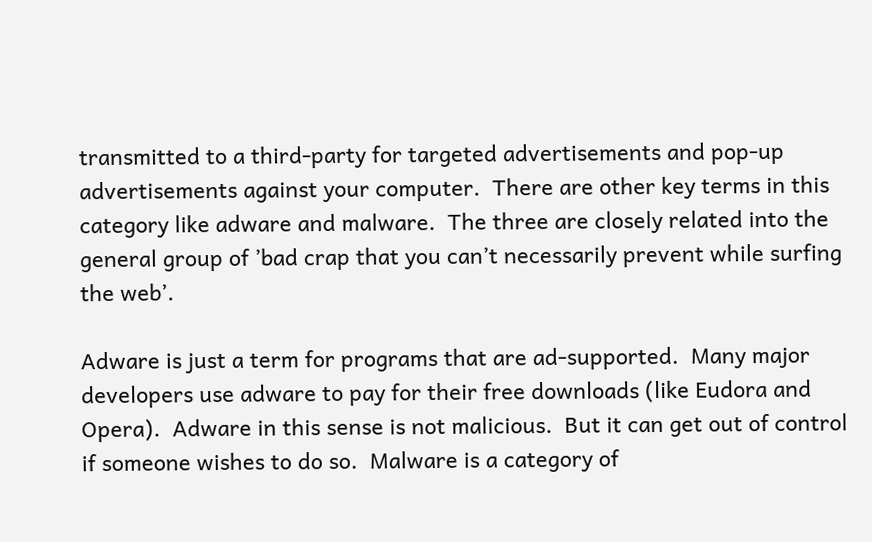transmitted to a third-party for targeted advertisements and pop-up advertisements against your computer.  There are other key terms in this category like adware and malware.  The three are closely related into the general group of ’bad crap that you can’t necessarily prevent while surfing the web’.

Adware is just a term for programs that are ad-supported.  Many major developers use adware to pay for their free downloads (like Eudora and Opera).  Adware in this sense is not malicious.  But it can get out of control if someone wishes to do so.  Malware is a category of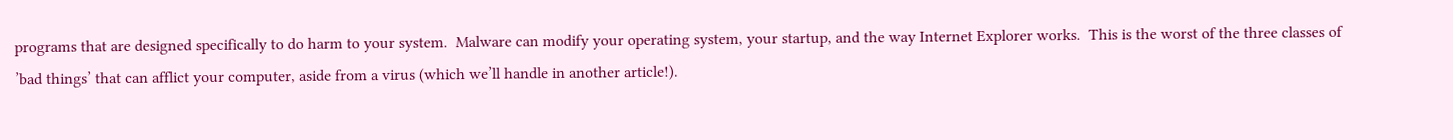programs that are designed specifically to do harm to your system.  Malware can modify your operating system, your startup, and the way Internet Explorer works.  This is the worst of the three classes of ’bad things’ that can afflict your computer, aside from a virus (which we’ll handle in another article!).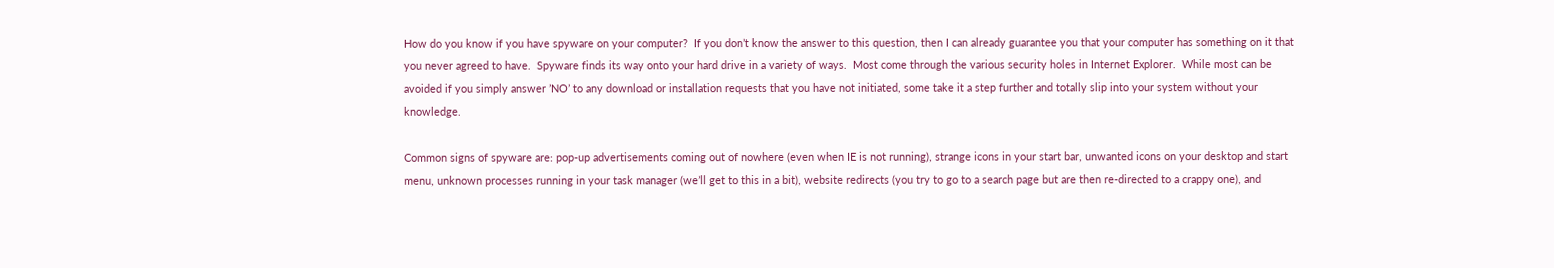How do you know if you have spyware on your computer?  If you don’t know the answer to this question, then I can already guarantee you that your computer has something on it that you never agreed to have.  Spyware finds its way onto your hard drive in a variety of ways.  Most come through the various security holes in Internet Explorer.  While most can be avoided if you simply answer ’NO’ to any download or installation requests that you have not initiated, some take it a step further and totally slip into your system without your knowledge.

Common signs of spyware are: pop-up advertisements coming out of nowhere (even when IE is not running), strange icons in your start bar, unwanted icons on your desktop and start menu, unknown processes running in your task manager (we’ll get to this in a bit), website redirects (you try to go to a search page but are then re-directed to a crappy one), and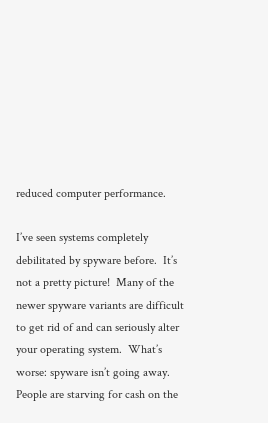reduced computer performance.

I’ve seen systems completely debilitated by spyware before.  It’s not a pretty picture!  Many of the newer spyware variants are difficult to get rid of and can seriously alter your operating system.  What’s worse: spyware isn’t going away.  People are starving for cash on the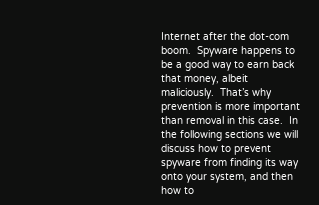Internet after the dot-com boom.  Spyware happens to be a good way to earn back that money, albeit maliciously.  That’s why prevention is more important than removal in this case.  In the following sections we will discuss how to prevent spyware from finding its way onto your system, and then how to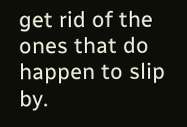get rid of the ones that do happen to slip by.